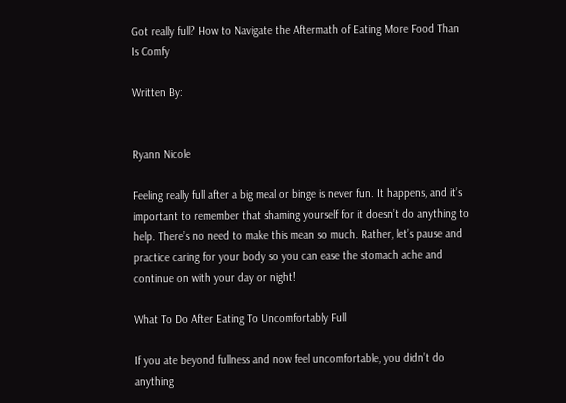Got really full? How to Navigate the Aftermath of Eating More Food Than Is Comfy

Written By:


Ryann Nicole

Feeling really full after a big meal or binge is never fun. It happens, and it’s important to remember that shaming yourself for it doesn’t do anything to help. There’s no need to make this mean so much. Rather, let’s pause and practice caring for your body so you can ease the stomach ache and continue on with your day or night!

What To Do After Eating To Uncomfortably Full

If you ate beyond fullness and now feel uncomfortable, you didn’t do anything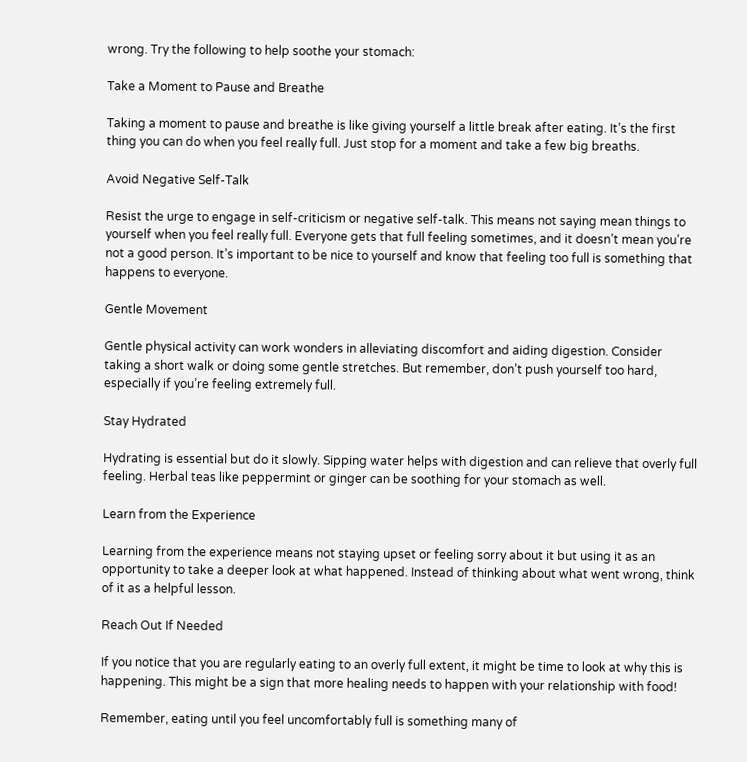wrong. Try the following to help soothe your stomach:

Take a Moment to Pause and Breathe

Taking a moment to pause and breathe is like giving yourself a little break after eating. It’s the first thing you can do when you feel really full. Just stop for a moment and take a few big breaths.

Avoid Negative Self-Talk

Resist the urge to engage in self-criticism or negative self-talk. This means not saying mean things to yourself when you feel really full. Everyone gets that full feeling sometimes, and it doesn’t mean you’re not a good person. It’s important to be nice to yourself and know that feeling too full is something that happens to everyone.

Gentle Movement

Gentle physical activity can work wonders in alleviating discomfort and aiding digestion. Consider taking a short walk or doing some gentle stretches. But remember, don’t push yourself too hard, especially if you’re feeling extremely full.

Stay Hydrated

Hydrating is essential but do it slowly. Sipping water helps with digestion and can relieve that overly full feeling. Herbal teas like peppermint or ginger can be soothing for your stomach as well.

Learn from the Experience

Learning from the experience means not staying upset or feeling sorry about it but using it as an opportunity to take a deeper look at what happened. Instead of thinking about what went wrong, think of it as a helpful lesson.

Reach Out If Needed

If you notice that you are regularly eating to an overly full extent, it might be time to look at why this is happening. This might be a sign that more healing needs to happen with your relationship with food!

Remember, eating until you feel uncomfortably full is something many of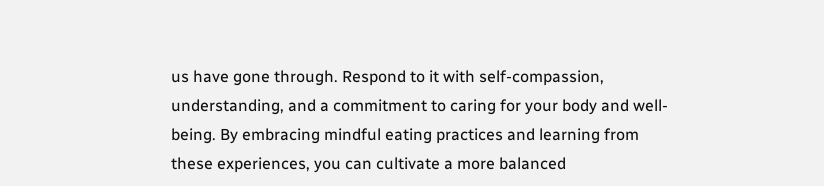us have gone through. Respond to it with self-compassion, understanding, and a commitment to caring for your body and well-being. By embracing mindful eating practices and learning from these experiences, you can cultivate a more balanced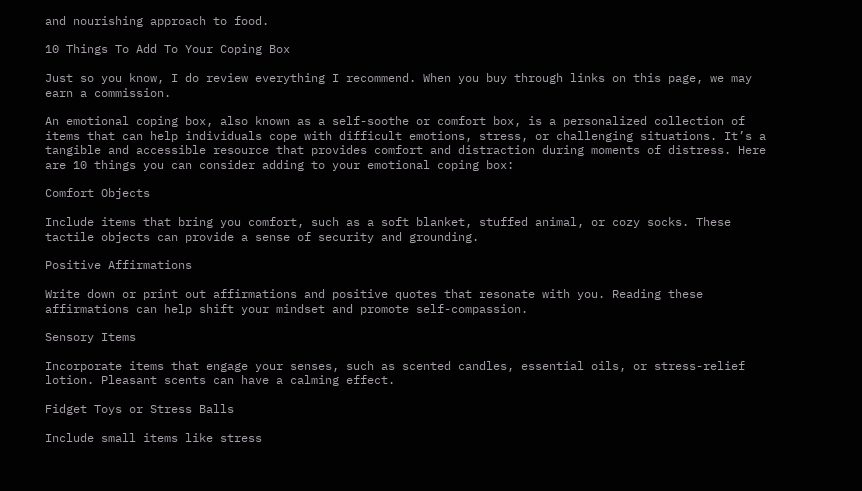and nourishing approach to food.

10 Things To Add To Your Coping Box

Just so you know, I do review everything I recommend. When you buy through links on this page, we may earn a commission.

An emotional coping box, also known as a self-soothe or comfort box, is a personalized collection of items that can help individuals cope with difficult emotions, stress, or challenging situations. It’s a tangible and accessible resource that provides comfort and distraction during moments of distress. Here are 10 things you can consider adding to your emotional coping box:

Comfort Objects

Include items that bring you comfort, such as a soft blanket, stuffed animal, or cozy socks. These tactile objects can provide a sense of security and grounding.

Positive Affirmations

Write down or print out affirmations and positive quotes that resonate with you. Reading these affirmations can help shift your mindset and promote self-compassion.

Sensory Items

Incorporate items that engage your senses, such as scented candles, essential oils, or stress-relief lotion. Pleasant scents can have a calming effect.

Fidget Toys or Stress Balls

Include small items like stress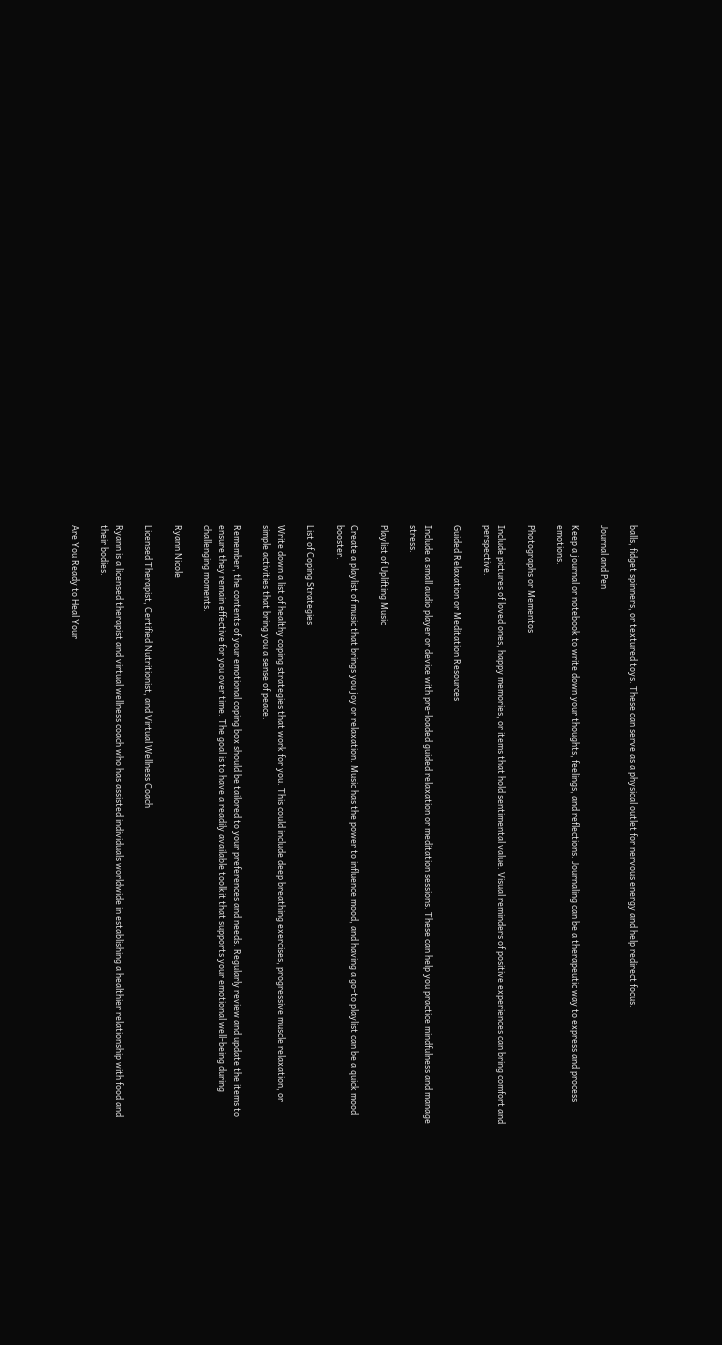balls, fidget spinners, or textured toys. These can serve as a physical outlet for nervous energy and help redirect focus.

Journal and Pen

Keep a journal or notebook to write down your thoughts, feelings, and reflections. Journaling can be a therapeutic way to express and process emotions.

Photographs or Mementos

Include pictures of loved ones, happy memories, or items that hold sentimental value. Visual reminders of positive experiences can bring comfort and perspective.

Guided Relaxation or Meditation Resources

Include a small audio player or device with pre-loaded guided relaxation or meditation sessions. These can help you practice mindfulness and manage stress.

Playlist of Uplifting Music

Create a playlist of music that brings you joy or relaxation. Music has the power to influence mood, and having a go-to playlist can be a quick mood booster.

List of Coping Strategies

Write down a list of healthy coping strategies that work for you. This could include deep breathing exercises, progressive muscle relaxation, or simple activities that bring you a sense of peace.

Remember, the contents of your emotional coping box should be tailored to your preferences and needs. Regularly review and update the items to ensure they remain effective for you over time. The goal is to have a readily available toolkit that supports your emotional well-being during challenging moments.

Ryann Nicole

Licensed Therapist, Certified Nutritionist, and Virtual Wellness Coach

Ryann is a licensed therapist and virtual wellness coach who has assisted individuals worldwide in establishing a healthier relationship with food and their bodies.

Are You Ready to Heal Your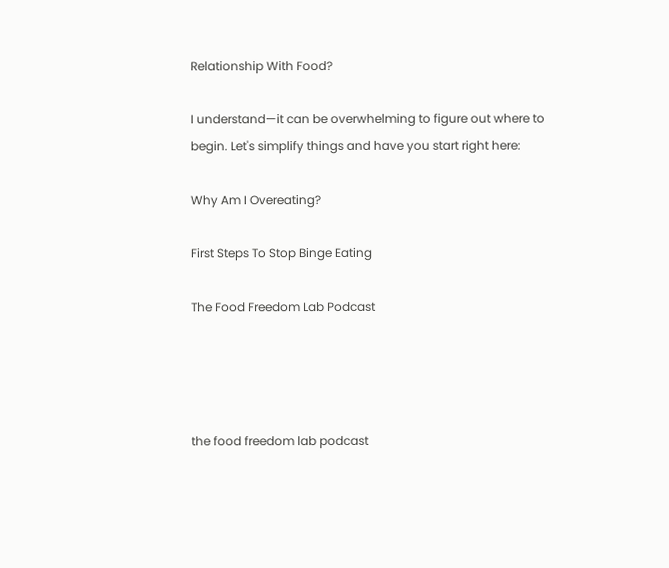Relationship With Food?

I understand—it can be overwhelming to figure out where to begin. Let's simplify things and have you start right here:

Why Am I Overeating?

First Steps To Stop Binge Eating

The Food Freedom Lab Podcast




the food freedom lab podcast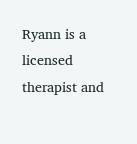Ryann is a licensed therapist and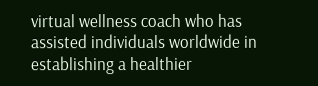virtual wellness coach who has assisted individuals worldwide in establishing a healthier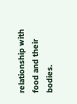relationship with food and their bodies.